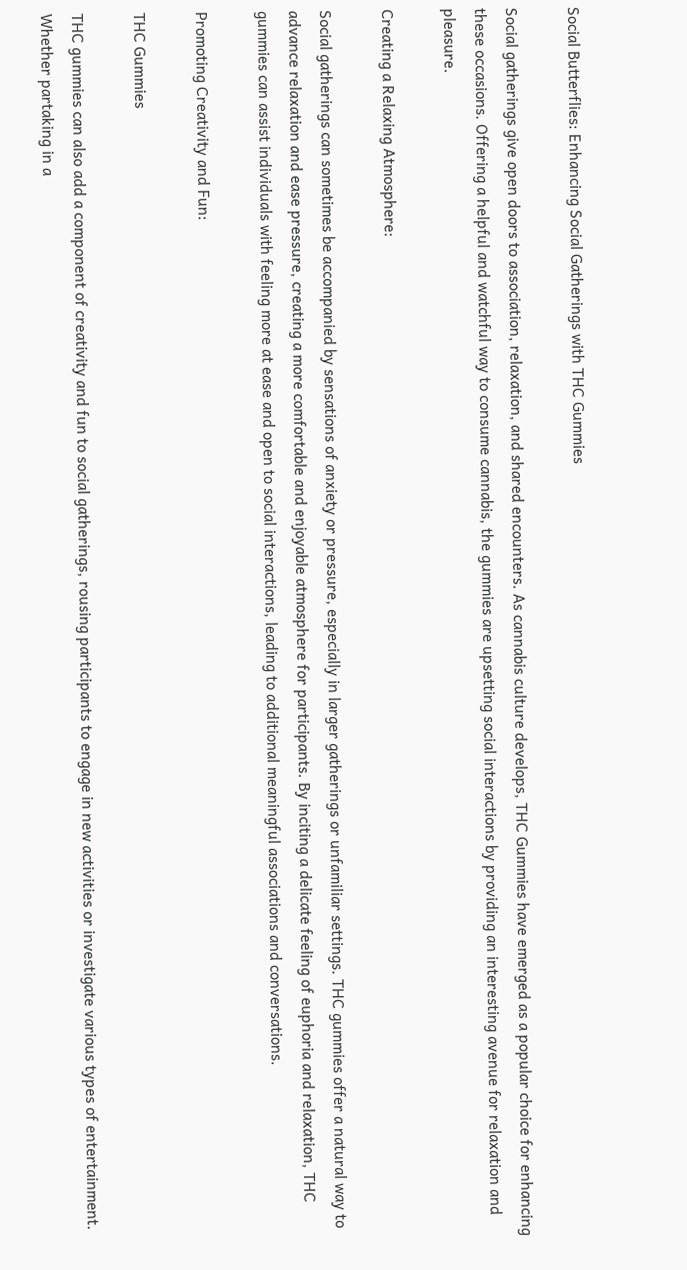Social Butterflies: Enhancing Social Gatherings with THC Gummies

Social gatherings give open doors to association, relaxation, and shared encounters. As cannabis culture develops, THC Gummies have emerged as a popular choice for enhancing these occasions. Offering a helpful and watchful way to consume cannabis, the gummies are upsetting social interactions by providing an interesting avenue for relaxation and pleasure.

Creating a Relaxing Atmosphere:

Social gatherings can sometimes be accompanied by sensations of anxiety or pressure, especially in larger gatherings or unfamiliar settings. THC gummies offer a natural way to advance relaxation and ease pressure, creating a more comfortable and enjoyable atmosphere for participants. By inciting a delicate feeling of euphoria and relaxation, THC gummies can assist individuals with feeling more at ease and open to social interactions, leading to additional meaningful associations and conversations.

Promoting Creativity and Fun:

THC Gummies

THC gummies can also add a component of creativity and fun to social gatherings, rousing participants to engage in new activities or investigate various types of entertainment. Whether partaking in a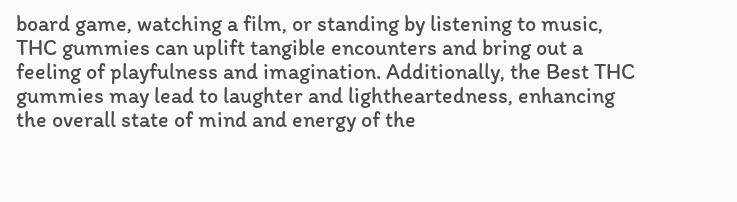board game, watching a film, or standing by listening to music, THC gummies can uplift tangible encounters and bring out a feeling of playfulness and imagination. Additionally, the Best THC gummies may lead to laughter and lightheartedness, enhancing the overall state of mind and energy of the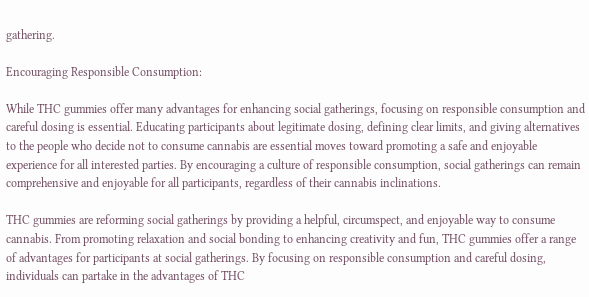gathering.

Encouraging Responsible Consumption:

While THC gummies offer many advantages for enhancing social gatherings, focusing on responsible consumption and careful dosing is essential. Educating participants about legitimate dosing, defining clear limits, and giving alternatives to the people who decide not to consume cannabis are essential moves toward promoting a safe and enjoyable experience for all interested parties. By encouraging a culture of responsible consumption, social gatherings can remain comprehensive and enjoyable for all participants, regardless of their cannabis inclinations.

THC gummies are reforming social gatherings by providing a helpful, circumspect, and enjoyable way to consume cannabis. From promoting relaxation and social bonding to enhancing creativity and fun, THC gummies offer a range of advantages for participants at social gatherings. By focusing on responsible consumption and careful dosing, individuals can partake in the advantages of THC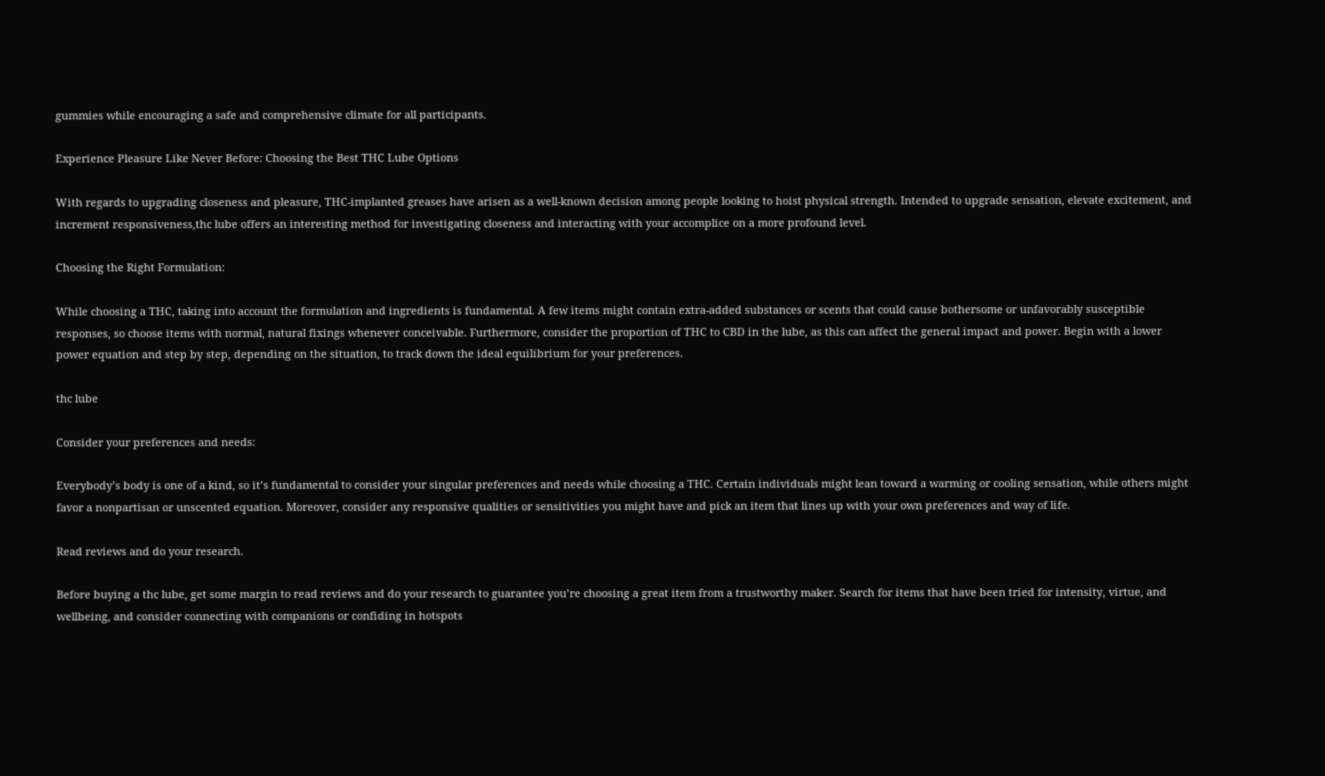gummies while encouraging a safe and comprehensive climate for all participants.

Experience Pleasure Like Never Before: Choosing the Best THC Lube Options

With regards to upgrading closeness and pleasure, THC-implanted greases have arisen as a well-known decision among people looking to hoist physical strength. Intended to upgrade sensation, elevate excitement, and increment responsiveness,thc lube offers an interesting method for investigating closeness and interacting with your accomplice on a more profound level.

Choosing the Right Formulation:

While choosing a THC, taking into account the formulation and ingredients is fundamental. A few items might contain extra-added substances or scents that could cause bothersome or unfavorably susceptible responses, so choose items with normal, natural fixings whenever conceivable. Furthermore, consider the proportion of THC to CBD in the lube, as this can affect the general impact and power. Begin with a lower power equation and step by step, depending on the situation, to track down the ideal equilibrium for your preferences.

thc lube

Consider your preferences and needs:

Everybody’s body is one of a kind, so it’s fundamental to consider your singular preferences and needs while choosing a THC. Certain individuals might lean toward a warming or cooling sensation, while others might favor a nonpartisan or unscented equation. Moreover, consider any responsive qualities or sensitivities you might have and pick an item that lines up with your own preferences and way of life.

Read reviews and do your research.

Before buying a thc lube, get some margin to read reviews and do your research to guarantee you’re choosing a great item from a trustworthy maker. Search for items that have been tried for intensity, virtue, and wellbeing, and consider connecting with companions or confiding in hotspots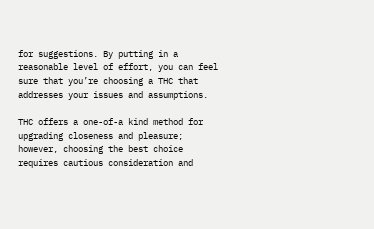for suggestions. By putting in a reasonable level of effort, you can feel sure that you’re choosing a THC that addresses your issues and assumptions.

THC offers a one-of-a kind method for upgrading closeness and pleasure; however, choosing the best choice requires cautious consideration and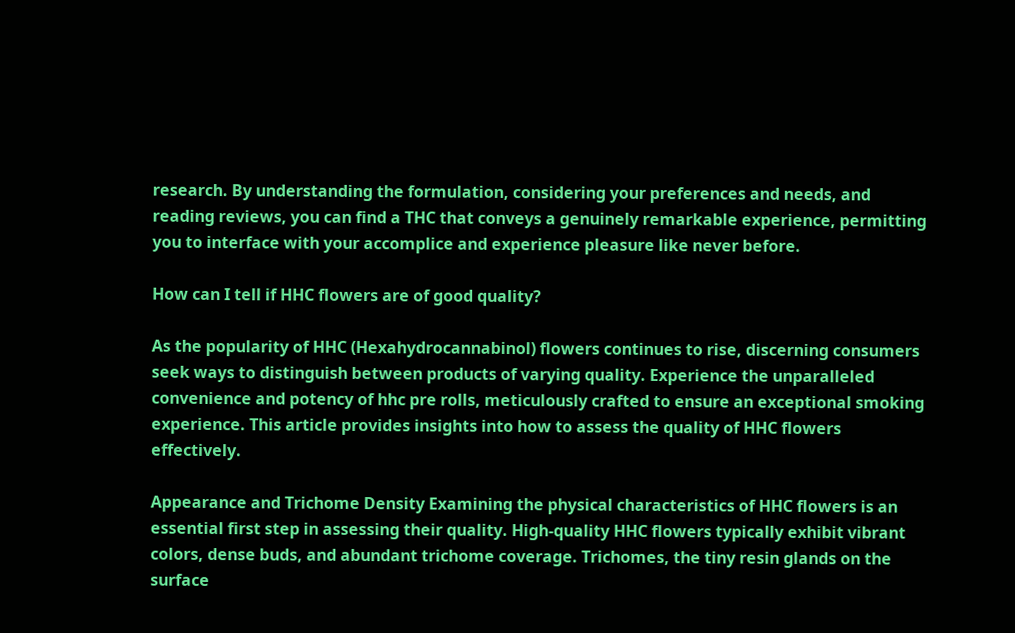research. By understanding the formulation, considering your preferences and needs, and reading reviews, you can find a THC that conveys a genuinely remarkable experience, permitting you to interface with your accomplice and experience pleasure like never before.

How can I tell if HHC flowers are of good quality?

As the popularity of HHC (Hexahydrocannabinol) flowers continues to rise, discerning consumers seek ways to distinguish between products of varying quality. Experience the unparalleled convenience and potency of hhc pre rolls, meticulously crafted to ensure an exceptional smoking experience. This article provides insights into how to assess the quality of HHC flowers effectively.

Appearance and Trichome Density Examining the physical characteristics of HHC flowers is an essential first step in assessing their quality. High-quality HHC flowers typically exhibit vibrant colors, dense buds, and abundant trichome coverage. Trichomes, the tiny resin glands on the surface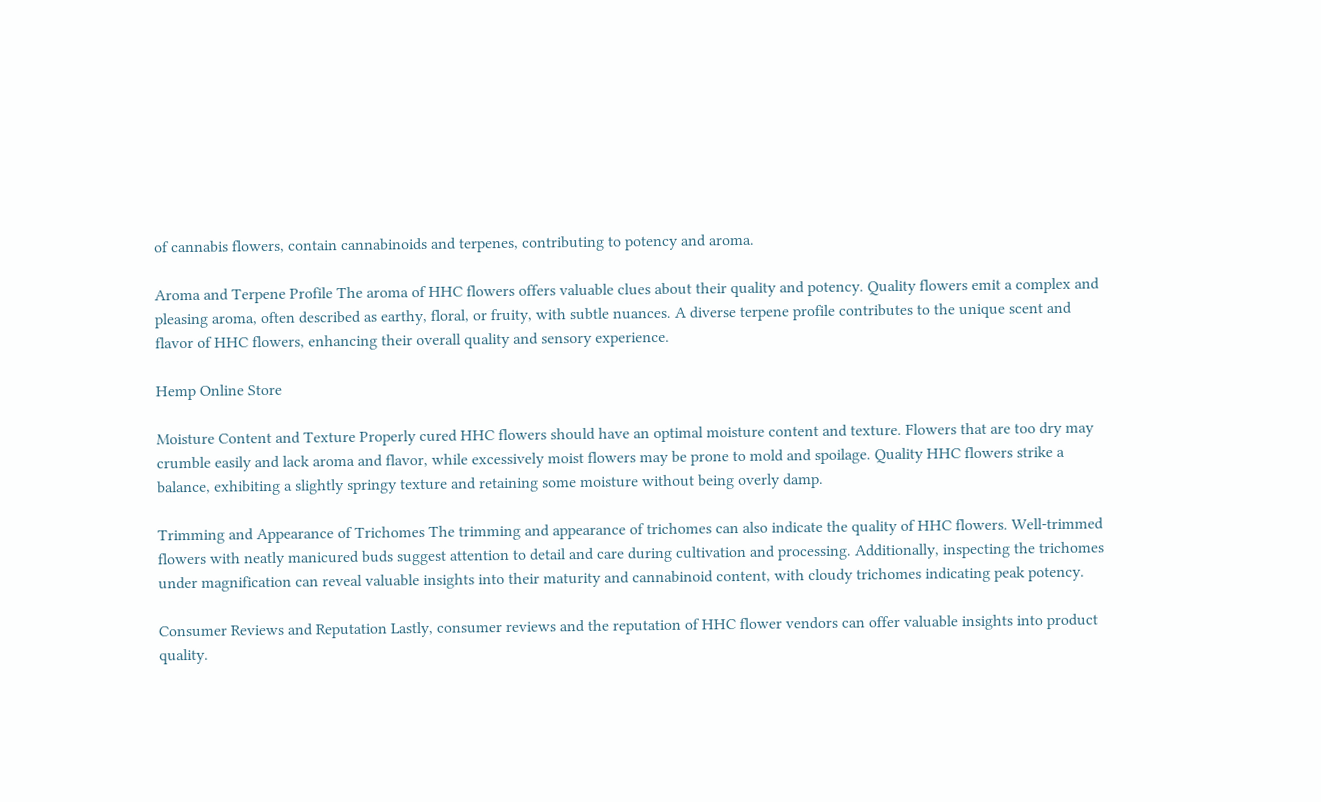of cannabis flowers, contain cannabinoids and terpenes, contributing to potency and aroma.

Aroma and Terpene Profile The aroma of HHC flowers offers valuable clues about their quality and potency. Quality flowers emit a complex and pleasing aroma, often described as earthy, floral, or fruity, with subtle nuances. A diverse terpene profile contributes to the unique scent and flavor of HHC flowers, enhancing their overall quality and sensory experience.

Hemp Online Store

Moisture Content and Texture Properly cured HHC flowers should have an optimal moisture content and texture. Flowers that are too dry may crumble easily and lack aroma and flavor, while excessively moist flowers may be prone to mold and spoilage. Quality HHC flowers strike a balance, exhibiting a slightly springy texture and retaining some moisture without being overly damp.

Trimming and Appearance of Trichomes The trimming and appearance of trichomes can also indicate the quality of HHC flowers. Well-trimmed flowers with neatly manicured buds suggest attention to detail and care during cultivation and processing. Additionally, inspecting the trichomes under magnification can reveal valuable insights into their maturity and cannabinoid content, with cloudy trichomes indicating peak potency.

Consumer Reviews and Reputation Lastly, consumer reviews and the reputation of HHC flower vendors can offer valuable insights into product quality.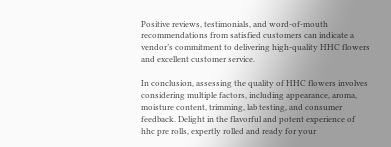Positive reviews, testimonials, and word-of-mouth recommendations from satisfied customers can indicate a vendor’s commitment to delivering high-quality HHC flowers and excellent customer service.

In conclusion, assessing the quality of HHC flowers involves considering multiple factors, including appearance, aroma, moisture content, trimming, lab testing, and consumer feedback. Delight in the flavorful and potent experience of hhc pre rolls, expertly rolled and ready for your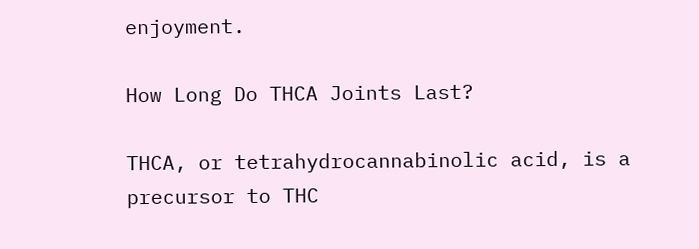enjoyment.

How Long Do THCA Joints Last?

THCA, or tetrahydrocannabinolic acid, is a precursor to THC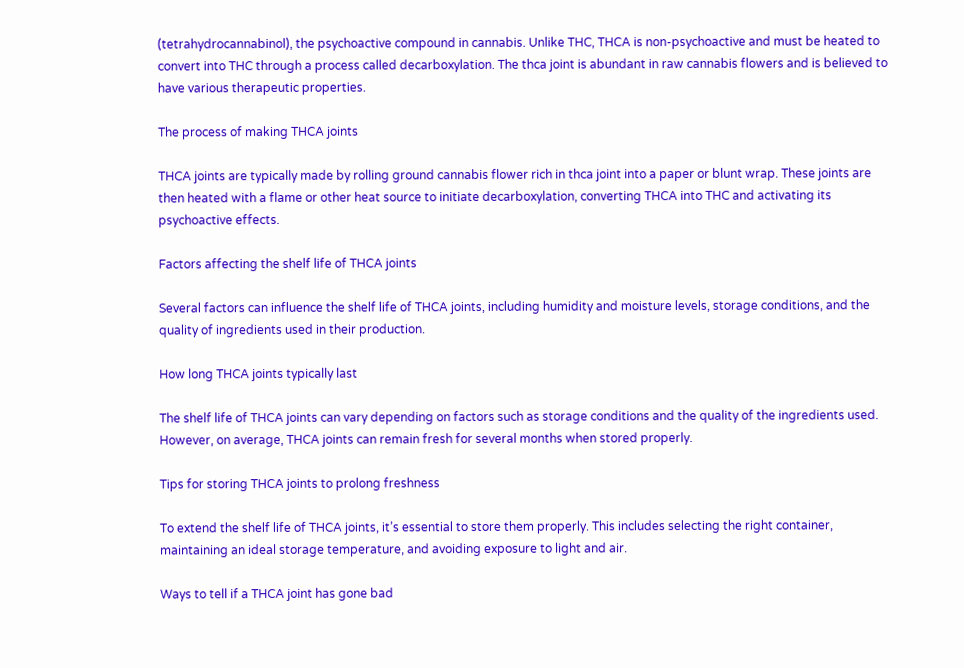(tetrahydrocannabinol), the psychoactive compound in cannabis. Unlike THC, THCA is non-psychoactive and must be heated to convert into THC through a process called decarboxylation. The thca joint is abundant in raw cannabis flowers and is believed to have various therapeutic properties.

The process of making THCA joints

THCA joints are typically made by rolling ground cannabis flower rich in thca joint into a paper or blunt wrap. These joints are then heated with a flame or other heat source to initiate decarboxylation, converting THCA into THC and activating its psychoactive effects.

Factors affecting the shelf life of THCA joints

Several factors can influence the shelf life of THCA joints, including humidity and moisture levels, storage conditions, and the quality of ingredients used in their production.

How long THCA joints typically last

The shelf life of THCA joints can vary depending on factors such as storage conditions and the quality of the ingredients used. However, on average, THCA joints can remain fresh for several months when stored properly.

Tips for storing THCA joints to prolong freshness

To extend the shelf life of THCA joints, it’s essential to store them properly. This includes selecting the right container, maintaining an ideal storage temperature, and avoiding exposure to light and air.

Ways to tell if a THCA joint has gone bad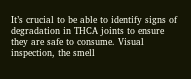It’s crucial to be able to identify signs of degradation in THCA joints to ensure they are safe to consume. Visual inspection, the smell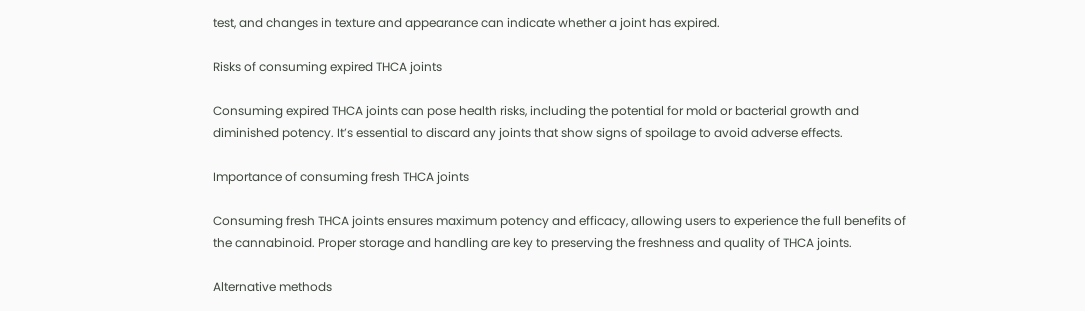test, and changes in texture and appearance can indicate whether a joint has expired.

Risks of consuming expired THCA joints

Consuming expired THCA joints can pose health risks, including the potential for mold or bacterial growth and diminished potency. It’s essential to discard any joints that show signs of spoilage to avoid adverse effects.

Importance of consuming fresh THCA joints

Consuming fresh THCA joints ensures maximum potency and efficacy, allowing users to experience the full benefits of the cannabinoid. Proper storage and handling are key to preserving the freshness and quality of THCA joints.

Alternative methods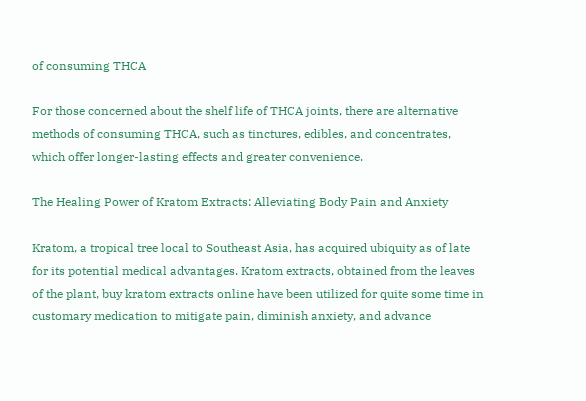of consuming THCA

For those concerned about the shelf life of THCA joints, there are alternative methods of consuming THCA, such as tinctures, edibles, and concentrates, which offer longer-lasting effects and greater convenience.

The Healing Power of Kratom Extracts: Alleviating Body Pain and Anxiety

Kratom, a tropical tree local to Southeast Asia, has acquired ubiquity as of late for its potential medical advantages. Kratom extracts, obtained from the leaves of the plant, buy kratom extracts online have been utilized for quite some time in customary medication to mitigate pain, diminish anxiety, and advance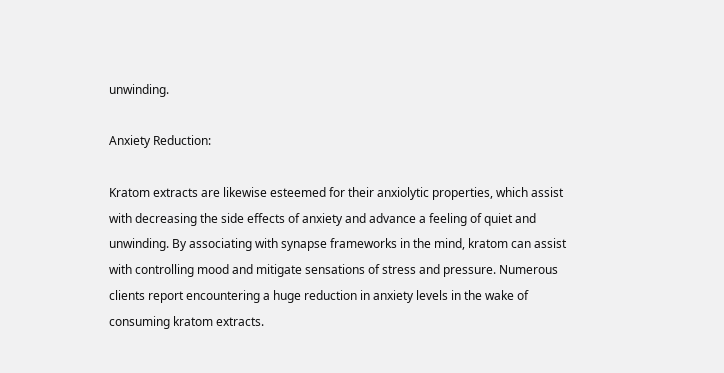unwinding.

Anxiety Reduction:

Kratom extracts are likewise esteemed for their anxiolytic properties, which assist with decreasing the side effects of anxiety and advance a feeling of quiet and unwinding. By associating with synapse frameworks in the mind, kratom can assist with controlling mood and mitigate sensations of stress and pressure. Numerous clients report encountering a huge reduction in anxiety levels in the wake of consuming kratom extracts.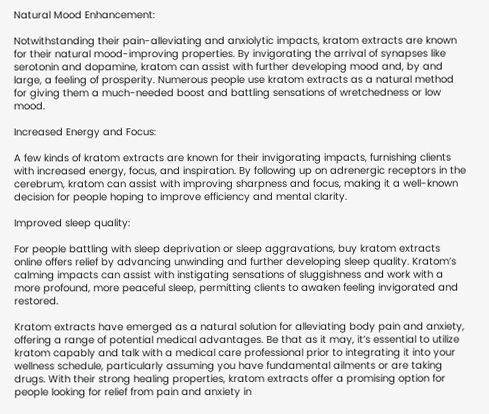Natural Mood Enhancement:

Notwithstanding their pain-alleviating and anxiolytic impacts, kratom extracts are known for their natural mood-improving properties. By invigorating the arrival of synapses like serotonin and dopamine, kratom can assist with further developing mood and, by and large, a feeling of prosperity. Numerous people use kratom extracts as a natural method for giving them a much-needed boost and battling sensations of wretchedness or low mood.

Increased Energy and Focus:

A few kinds of kratom extracts are known for their invigorating impacts, furnishing clients with increased energy, focus, and inspiration. By following up on adrenergic receptors in the cerebrum, kratom can assist with improving sharpness and focus, making it a well-known decision for people hoping to improve efficiency and mental clarity.

Improved sleep quality:

For people battling with sleep deprivation or sleep aggravations, buy kratom extracts online offers relief by advancing unwinding and further developing sleep quality. Kratom’s calming impacts can assist with instigating sensations of sluggishness and work with a more profound, more peaceful sleep, permitting clients to awaken feeling invigorated and restored.

Kratom extracts have emerged as a natural solution for alleviating body pain and anxiety, offering a range of potential medical advantages. Be that as it may, it’s essential to utilize kratom capably and talk with a medical care professional prior to integrating it into your wellness schedule, particularly assuming you have fundamental ailments or are taking drugs. With their strong healing properties, kratom extracts offer a promising option for people looking for relief from pain and anxiety in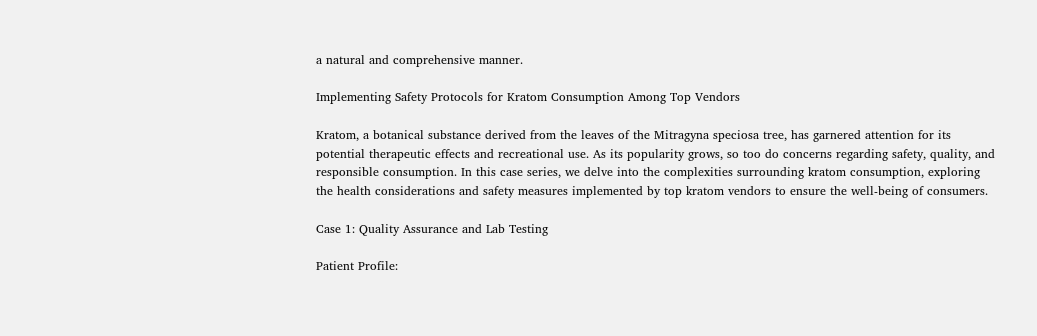a natural and comprehensive manner.

Implementing Safety Protocols for Kratom Consumption Among Top Vendors

Kratom, a botanical substance derived from the leaves of the Mitragyna speciosa tree, has garnered attention for its potential therapeutic effects and recreational use. As its popularity grows, so too do concerns regarding safety, quality, and responsible consumption. In this case series, we delve into the complexities surrounding kratom consumption, exploring the health considerations and safety measures implemented by top kratom vendors to ensure the well-being of consumers.

Case 1: Quality Assurance and Lab Testing

Patient Profile: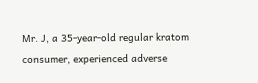Mr. J, a 35-year-old regular kratom consumer, experienced adverse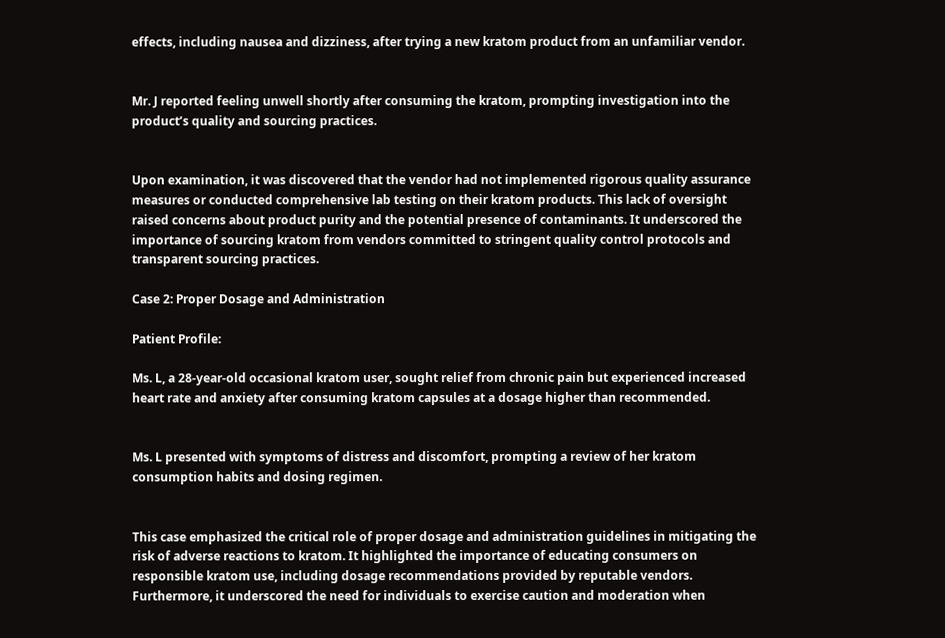effects, including nausea and dizziness, after trying a new kratom product from an unfamiliar vendor.


Mr. J reported feeling unwell shortly after consuming the kratom, prompting investigation into the product’s quality and sourcing practices.


Upon examination, it was discovered that the vendor had not implemented rigorous quality assurance measures or conducted comprehensive lab testing on their kratom products. This lack of oversight raised concerns about product purity and the potential presence of contaminants. It underscored the importance of sourcing kratom from vendors committed to stringent quality control protocols and transparent sourcing practices.

Case 2: Proper Dosage and Administration

Patient Profile:

Ms. L, a 28-year-old occasional kratom user, sought relief from chronic pain but experienced increased heart rate and anxiety after consuming kratom capsules at a dosage higher than recommended.


Ms. L presented with symptoms of distress and discomfort, prompting a review of her kratom consumption habits and dosing regimen.


This case emphasized the critical role of proper dosage and administration guidelines in mitigating the risk of adverse reactions to kratom. It highlighted the importance of educating consumers on responsible kratom use, including dosage recommendations provided by reputable vendors. Furthermore, it underscored the need for individuals to exercise caution and moderation when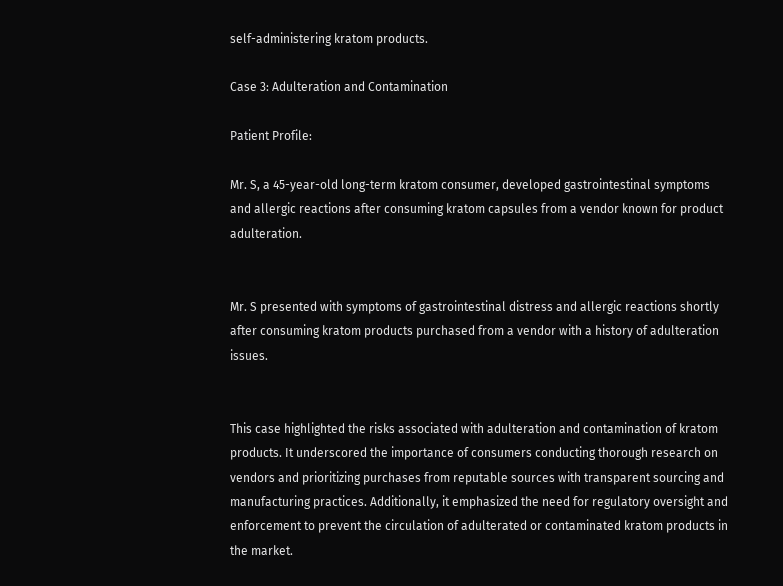self-administering kratom products.

Case 3: Adulteration and Contamination

Patient Profile:

Mr. S, a 45-year-old long-term kratom consumer, developed gastrointestinal symptoms and allergic reactions after consuming kratom capsules from a vendor known for product adulteration.


Mr. S presented with symptoms of gastrointestinal distress and allergic reactions shortly after consuming kratom products purchased from a vendor with a history of adulteration issues.


This case highlighted the risks associated with adulteration and contamination of kratom products. It underscored the importance of consumers conducting thorough research on vendors and prioritizing purchases from reputable sources with transparent sourcing and manufacturing practices. Additionally, it emphasized the need for regulatory oversight and enforcement to prevent the circulation of adulterated or contaminated kratom products in the market.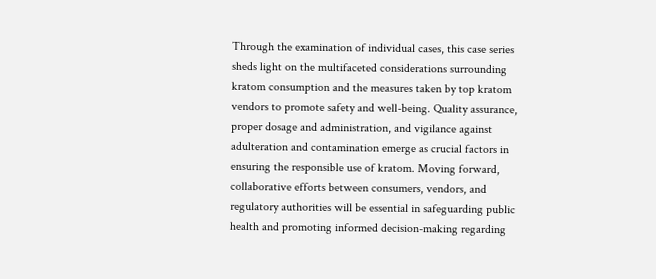Through the examination of individual cases, this case series sheds light on the multifaceted considerations surrounding kratom consumption and the measures taken by top kratom vendors to promote safety and well-being. Quality assurance, proper dosage and administration, and vigilance against adulteration and contamination emerge as crucial factors in ensuring the responsible use of kratom. Moving forward, collaborative efforts between consumers, vendors, and regulatory authorities will be essential in safeguarding public health and promoting informed decision-making regarding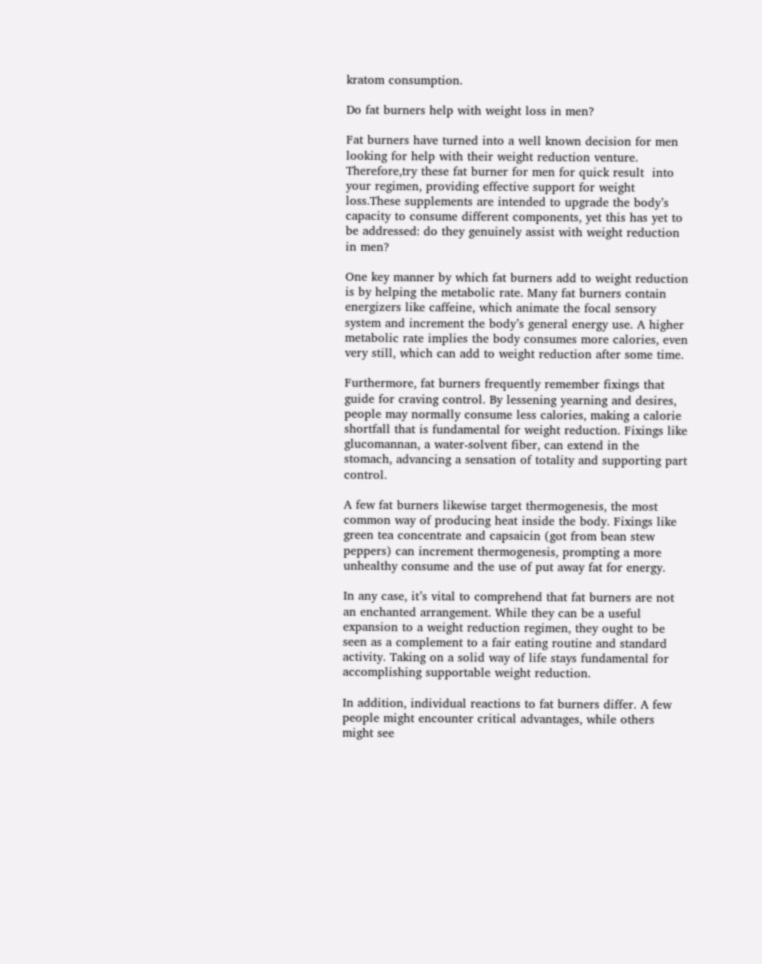kratom consumption.

Do fat burners help with weight loss in men?

Fat burners have turned into a well known decision for men looking for help with their weight reduction venture. Therefore,try these fat burner for men for quick result  into your regimen, providing effective support for weight loss.These supplements are intended to upgrade the body’s capacity to consume different components, yet this has yet to be addressed: do they genuinely assist with weight reduction in men?

One key manner by which fat burners add to weight reduction is by helping the metabolic rate. Many fat burners contain energizers like caffeine, which animate the focal sensory system and increment the body’s general energy use. A higher metabolic rate implies the body consumes more calories, even very still, which can add to weight reduction after some time.

Furthermore, fat burners frequently remember fixings that guide for craving control. By lessening yearning and desires, people may normally consume less calories, making a calorie shortfall that is fundamental for weight reduction. Fixings like glucomannan, a water-solvent fiber, can extend in the stomach, advancing a sensation of totality and supporting part control.

A few fat burners likewise target thermogenesis, the most common way of producing heat inside the body. Fixings like green tea concentrate and capsaicin (got from bean stew peppers) can increment thermogenesis, prompting a more unhealthy consume and the use of put away fat for energy.

In any case, it’s vital to comprehend that fat burners are not an enchanted arrangement. While they can be a useful expansion to a weight reduction regimen, they ought to be seen as a complement to a fair eating routine and standard activity. Taking on a solid way of life stays fundamental for accomplishing supportable weight reduction.

In addition, individual reactions to fat burners differ. A few people might encounter critical advantages, while others might see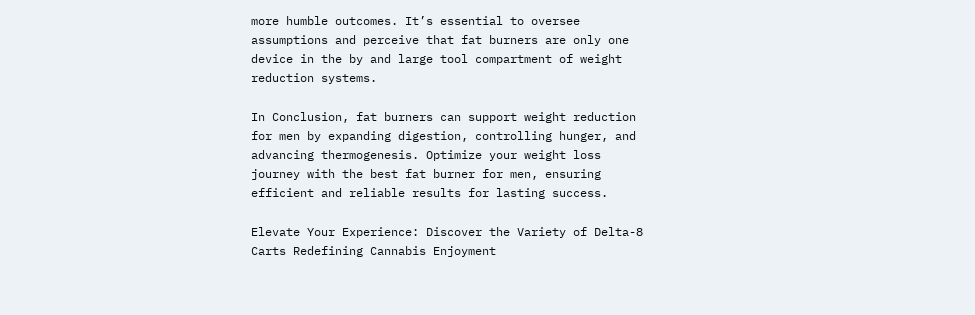more humble outcomes. It’s essential to oversee assumptions and perceive that fat burners are only one device in the by and large tool compartment of weight reduction systems.

In Conclusion, fat burners can support weight reduction for men by expanding digestion, controlling hunger, and advancing thermogenesis. Optimize your weight loss journey with the best fat burner for men, ensuring efficient and reliable results for lasting success.

Elevate Your Experience: Discover the Variety of Delta-8 Carts Redefining Cannabis Enjoyment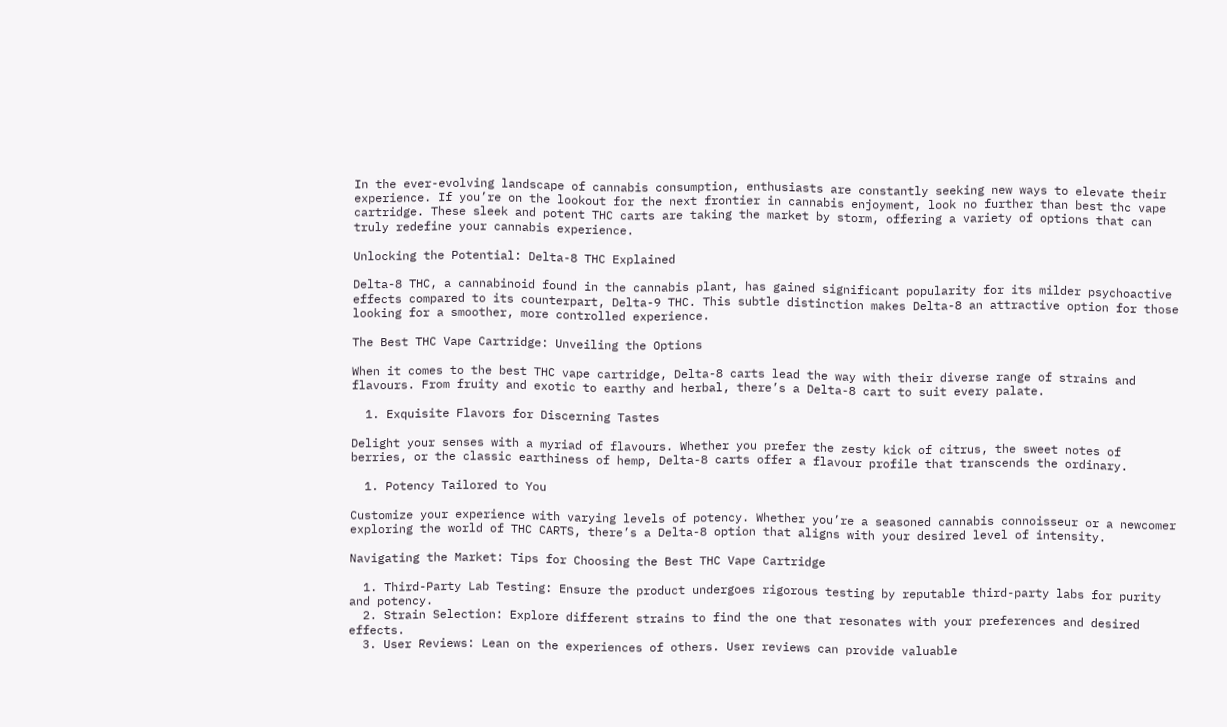In the ever-evolving landscape of cannabis consumption, enthusiasts are constantly seeking new ways to elevate their experience. If you’re on the lookout for the next frontier in cannabis enjoyment, look no further than best thc vape cartridge. These sleek and potent THC carts are taking the market by storm, offering a variety of options that can truly redefine your cannabis experience.

Unlocking the Potential: Delta-8 THC Explained

Delta-8 THC, a cannabinoid found in the cannabis plant, has gained significant popularity for its milder psychoactive effects compared to its counterpart, Delta-9 THC. This subtle distinction makes Delta-8 an attractive option for those looking for a smoother, more controlled experience.

The Best THC Vape Cartridge: Unveiling the Options

When it comes to the best THC vape cartridge, Delta-8 carts lead the way with their diverse range of strains and flavours. From fruity and exotic to earthy and herbal, there’s a Delta-8 cart to suit every palate.

  1. Exquisite Flavors for Discerning Tastes

Delight your senses with a myriad of flavours. Whether you prefer the zesty kick of citrus, the sweet notes of berries, or the classic earthiness of hemp, Delta-8 carts offer a flavour profile that transcends the ordinary.

  1. Potency Tailored to You

Customize your experience with varying levels of potency. Whether you’re a seasoned cannabis connoisseur or a newcomer exploring the world of THC CARTS, there’s a Delta-8 option that aligns with your desired level of intensity.

Navigating the Market: Tips for Choosing the Best THC Vape Cartridge

  1. Third-Party Lab Testing: Ensure the product undergoes rigorous testing by reputable third-party labs for purity and potency.
  2. Strain Selection: Explore different strains to find the one that resonates with your preferences and desired effects.
  3. User Reviews: Lean on the experiences of others. User reviews can provide valuable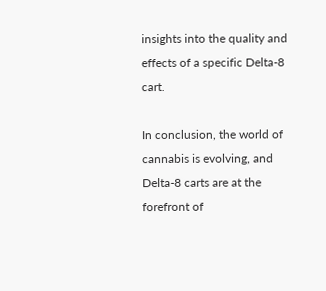insights into the quality and effects of a specific Delta-8 cart.

In conclusion, the world of cannabis is evolving, and Delta-8 carts are at the forefront of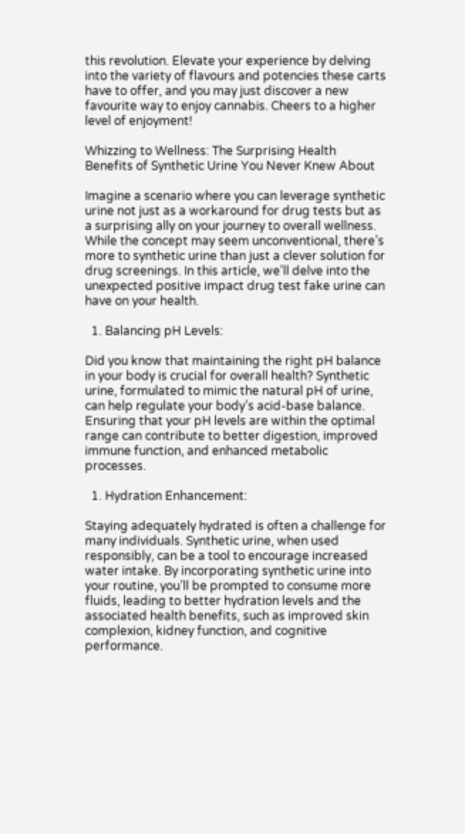this revolution. Elevate your experience by delving into the variety of flavours and potencies these carts have to offer, and you may just discover a new favourite way to enjoy cannabis. Cheers to a higher level of enjoyment!

Whizzing to Wellness: The Surprising Health Benefits of Synthetic Urine You Never Knew About

Imagine a scenario where you can leverage synthetic urine not just as a workaround for drug tests but as a surprising ally on your journey to overall wellness. While the concept may seem unconventional, there’s more to synthetic urine than just a clever solution for drug screenings. In this article, we’ll delve into the unexpected positive impact drug test fake urine can have on your health.

  1. Balancing pH Levels:

Did you know that maintaining the right pH balance in your body is crucial for overall health? Synthetic urine, formulated to mimic the natural pH of urine, can help regulate your body’s acid-base balance. Ensuring that your pH levels are within the optimal range can contribute to better digestion, improved immune function, and enhanced metabolic processes.

  1. Hydration Enhancement:

Staying adequately hydrated is often a challenge for many individuals. Synthetic urine, when used responsibly, can be a tool to encourage increased water intake. By incorporating synthetic urine into your routine, you’ll be prompted to consume more fluids, leading to better hydration levels and the associated health benefits, such as improved skin complexion, kidney function, and cognitive performance.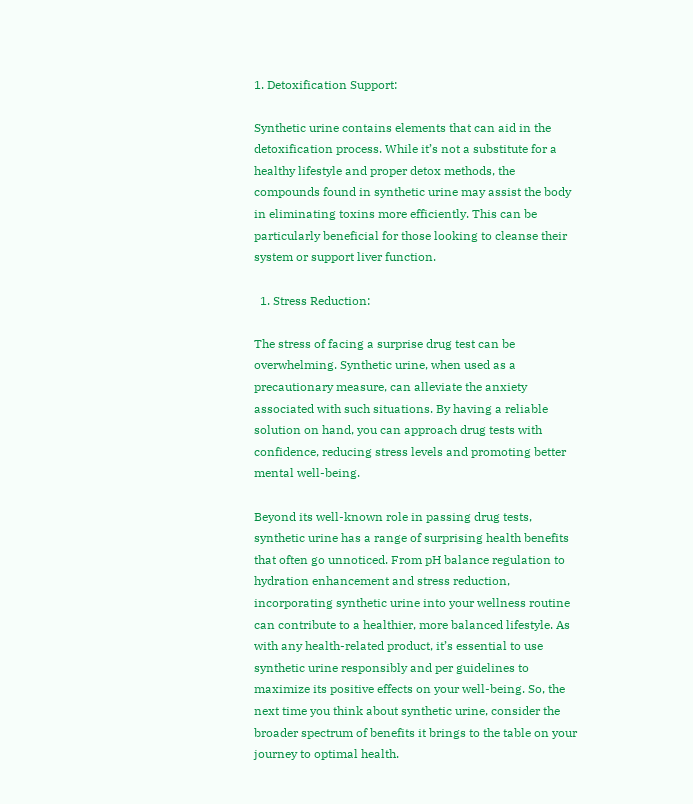1. Detoxification Support:

Synthetic urine contains elements that can aid in the detoxification process. While it’s not a substitute for a healthy lifestyle and proper detox methods, the compounds found in synthetic urine may assist the body in eliminating toxins more efficiently. This can be particularly beneficial for those looking to cleanse their system or support liver function.

  1. Stress Reduction:

The stress of facing a surprise drug test can be overwhelming. Synthetic urine, when used as a precautionary measure, can alleviate the anxiety associated with such situations. By having a reliable solution on hand, you can approach drug tests with confidence, reducing stress levels and promoting better mental well-being.

Beyond its well-known role in passing drug tests, synthetic urine has a range of surprising health benefits that often go unnoticed. From pH balance regulation to hydration enhancement and stress reduction, incorporating synthetic urine into your wellness routine can contribute to a healthier, more balanced lifestyle. As with any health-related product, it’s essential to use synthetic urine responsibly and per guidelines to maximize its positive effects on your well-being. So, the next time you think about synthetic urine, consider the broader spectrum of benefits it brings to the table on your journey to optimal health.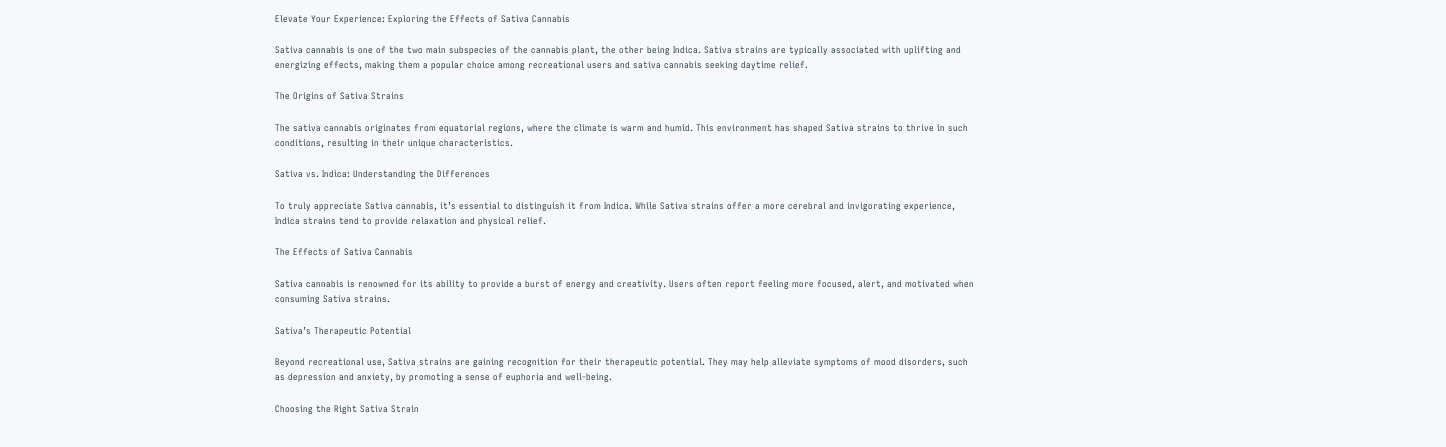Elevate Your Experience: Exploring the Effects of Sativa Cannabis

Sativa cannabis is one of the two main subspecies of the cannabis plant, the other being Indica. Sativa strains are typically associated with uplifting and energizing effects, making them a popular choice among recreational users and sativa cannabis seeking daytime relief.

The Origins of Sativa Strains

The sativa cannabis originates from equatorial regions, where the climate is warm and humid. This environment has shaped Sativa strains to thrive in such conditions, resulting in their unique characteristics.

Sativa vs. Indica: Understanding the Differences

To truly appreciate Sativa cannabis, it’s essential to distinguish it from Indica. While Sativa strains offer a more cerebral and invigorating experience, Indica strains tend to provide relaxation and physical relief.

The Effects of Sativa Cannabis

Sativa cannabis is renowned for its ability to provide a burst of energy and creativity. Users often report feeling more focused, alert, and motivated when consuming Sativa strains.

Sativa’s Therapeutic Potential

Beyond recreational use, Sativa strains are gaining recognition for their therapeutic potential. They may help alleviate symptoms of mood disorders, such as depression and anxiety, by promoting a sense of euphoria and well-being.

Choosing the Right Sativa Strain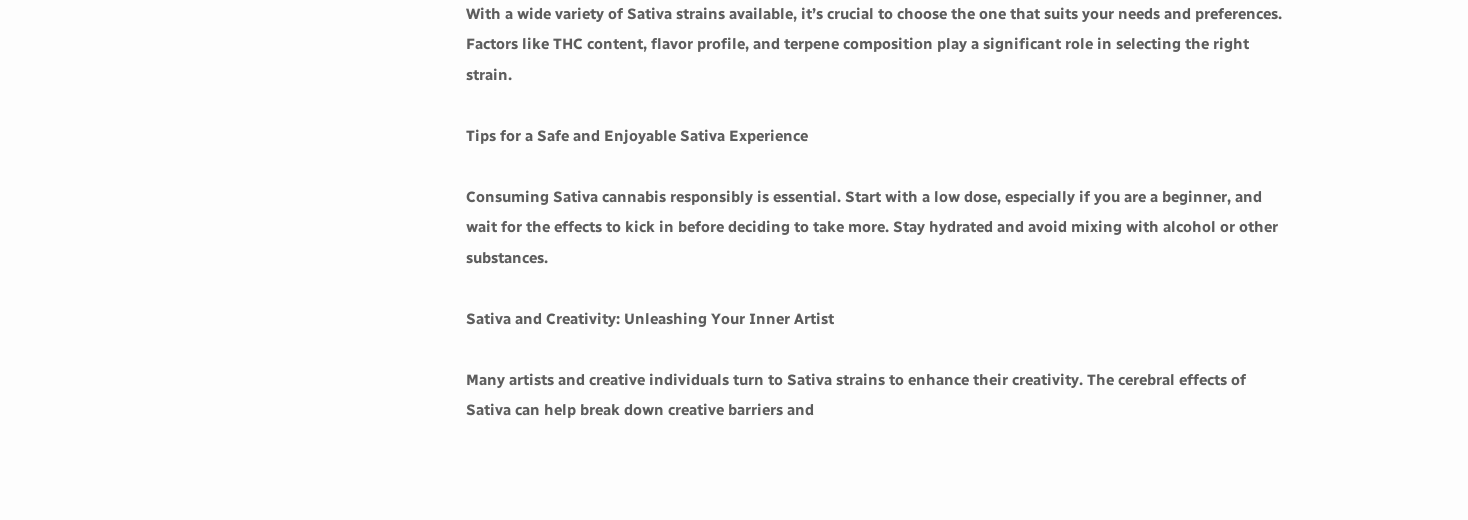With a wide variety of Sativa strains available, it’s crucial to choose the one that suits your needs and preferences. Factors like THC content, flavor profile, and terpene composition play a significant role in selecting the right strain.

Tips for a Safe and Enjoyable Sativa Experience

Consuming Sativa cannabis responsibly is essential. Start with a low dose, especially if you are a beginner, and wait for the effects to kick in before deciding to take more. Stay hydrated and avoid mixing with alcohol or other substances.

Sativa and Creativity: Unleashing Your Inner Artist

Many artists and creative individuals turn to Sativa strains to enhance their creativity. The cerebral effects of Sativa can help break down creative barriers and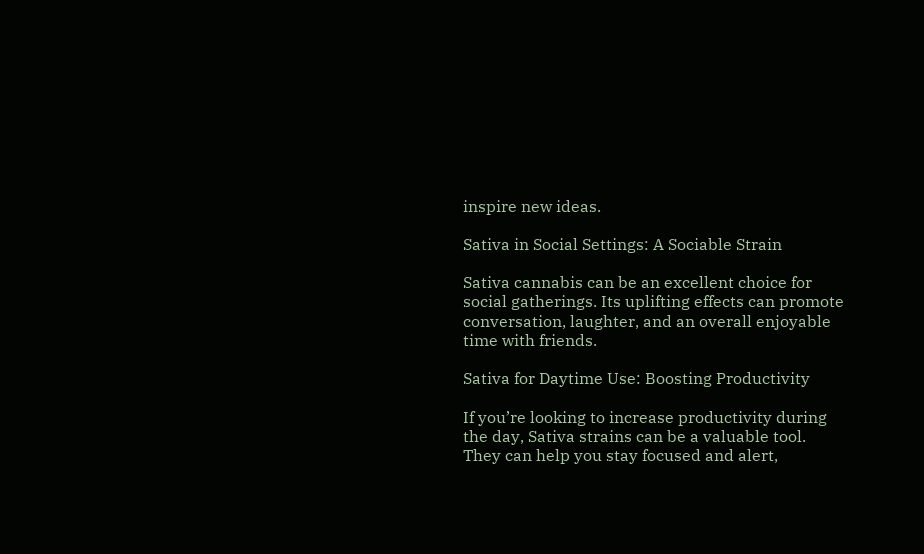inspire new ideas.

Sativa in Social Settings: A Sociable Strain

Sativa cannabis can be an excellent choice for social gatherings. Its uplifting effects can promote conversation, laughter, and an overall enjoyable time with friends.

Sativa for Daytime Use: Boosting Productivity

If you’re looking to increase productivity during the day, Sativa strains can be a valuable tool. They can help you stay focused and alert,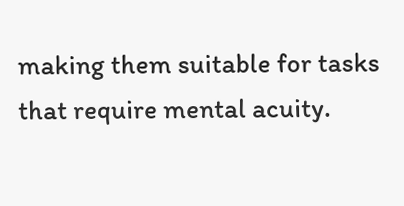making them suitable for tasks that require mental acuity.